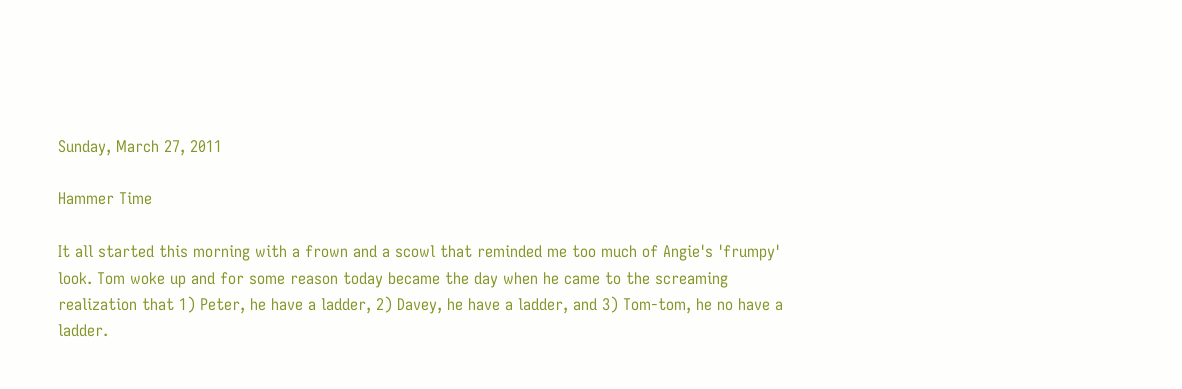Sunday, March 27, 2011

Hammer Time

It all started this morning with a frown and a scowl that reminded me too much of Angie's 'frumpy' look. Tom woke up and for some reason today became the day when he came to the screaming realization that 1) Peter, he have a ladder, 2) Davey, he have a ladder, and 3) Tom-tom, he no have a ladder.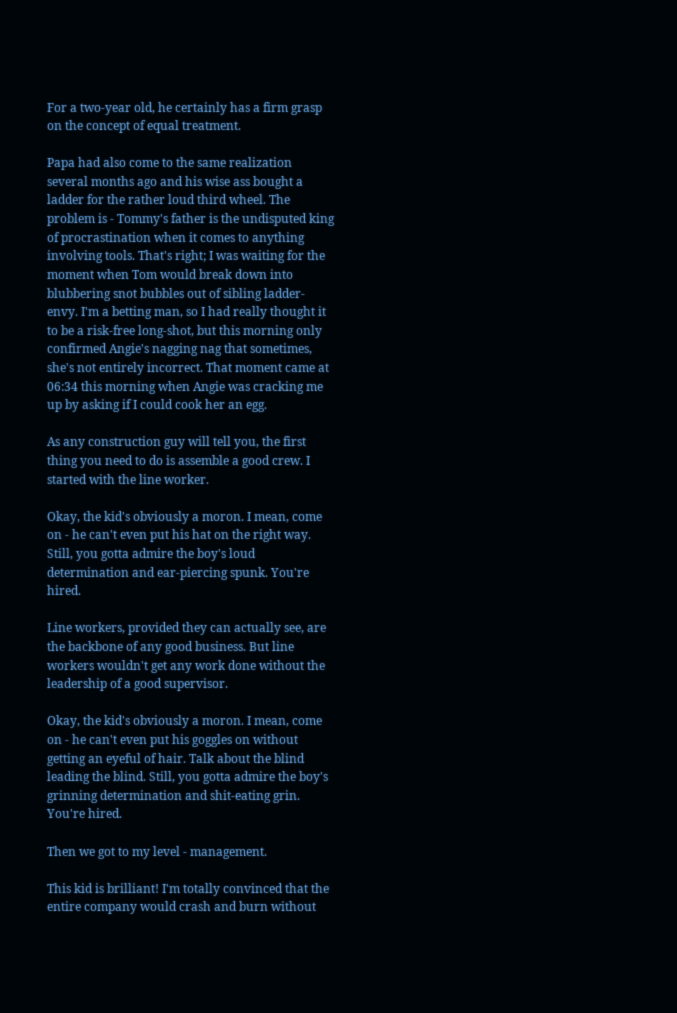For a two-year old, he certainly has a firm grasp on the concept of equal treatment.

Papa had also come to the same realization several months ago and his wise ass bought a ladder for the rather loud third wheel. The problem is - Tommy's father is the undisputed king of procrastination when it comes to anything involving tools. That's right; I was waiting for the moment when Tom would break down into blubbering snot bubbles out of sibling ladder-envy. I'm a betting man, so I had really thought it to be a risk-free long-shot, but this morning only confirmed Angie's nagging nag that sometimes, she's not entirely incorrect. That moment came at 06:34 this morning when Angie was cracking me up by asking if I could cook her an egg.

As any construction guy will tell you, the first thing you need to do is assemble a good crew. I started with the line worker.

Okay, the kid's obviously a moron. I mean, come on - he can't even put his hat on the right way. Still, you gotta admire the boy's loud determination and ear-piercing spunk. You're hired.

Line workers, provided they can actually see, are the backbone of any good business. But line workers wouldn't get any work done without the leadership of a good supervisor.

Okay, the kid's obviously a moron. I mean, come on - he can't even put his goggles on without getting an eyeful of hair. Talk about the blind leading the blind. Still, you gotta admire the boy's grinning determination and shit-eating grin. You're hired.

Then we got to my level - management.

This kid is brilliant! I'm totally convinced that the entire company would crash and burn without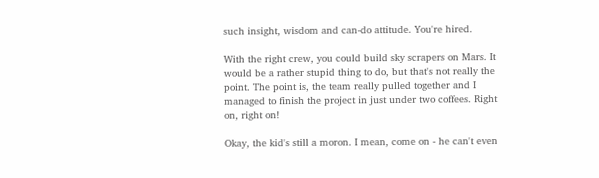such insight, wisdom and can-do attitude. You're hired.

With the right crew, you could build sky scrapers on Mars. It would be a rather stupid thing to do, but that's not really the point. The point is, the team really pulled together and I managed to finish the project in just under two coffees. Right on, right on!

Okay, the kid's still a moron. I mean, come on - he can't even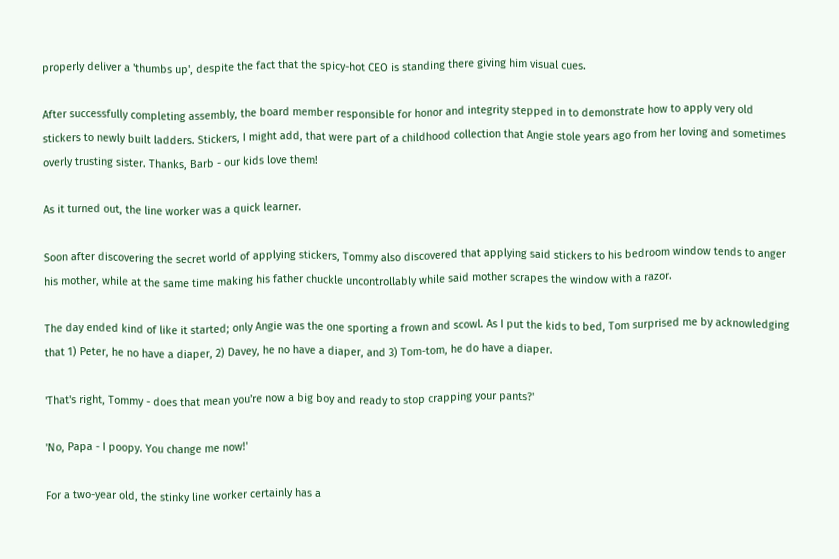properly deliver a 'thumbs up', despite the fact that the spicy-hot CEO is standing there giving him visual cues.

After successfully completing assembly, the board member responsible for honor and integrity stepped in to demonstrate how to apply very old stickers to newly built ladders. Stickers, I might add, that were part of a childhood collection that Angie stole years ago from her loving and sometimes overly trusting sister. Thanks, Barb - our kids love them!

As it turned out, the line worker was a quick learner.

Soon after discovering the secret world of applying stickers, Tommy also discovered that applying said stickers to his bedroom window tends to anger his mother, while at the same time making his father chuckle uncontrollably while said mother scrapes the window with a razor.

The day ended kind of like it started; only Angie was the one sporting a frown and scowl. As I put the kids to bed, Tom surprised me by acknowledging that 1) Peter, he no have a diaper, 2) Davey, he no have a diaper, and 3) Tom-tom, he do have a diaper.

'That's right, Tommy - does that mean you're now a big boy and ready to stop crapping your pants?'

'No, Papa - I poopy. You change me now!'

For a two-year old, the stinky line worker certainly has a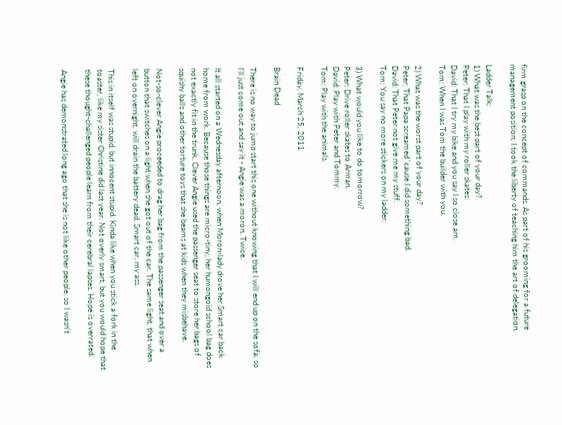firm grasp on the concept of commands. As part of his grooming for a future management position, I took the liberty of teaching him the art of delegation.

Ladder Talk:
1) What was the best part of your day?
Peter: That I play with my roller skates.
David: That I try my bike and you say I so close am.
Tom: When I was Tom the builder with you.

2) What was the worst part of your day?
Peter: That Papa screamed 'cause I did something bad.
David: That Peter not give me my stuff.
Tom: You say no more stickers on my ladder.

3) What would you like to do tomorrow?
Peter: Drive roller skates to Arman.
David: Play with Peter and Tommy.
Tom: Play with the animals.

Friday, March 25, 2011

Brain Dead

There is no way to jump start this one without knowing that I will end up on the sofa, so I'll just come out and say it - Angie was a moron. Twice.

It all started on a Wednesday afternoon, when Moron-lady drove her Smart car back home from work. Because those things are micro-tiny, her humongoid school bag does not exactly fit in the trunk. Clever Angie used the passenger seat to store her bags of squishy balls and other torture toys that she beams at kids when they misbehave.

Not-so-clever Angie proceeded to drag her bag from the passenger seat and over a button that switches on a light when she got out of the car. The same light, that when left on overnight, will drain the battery dead. Smart car, my ass.

This in itself was stupid, but innocent stupid. Kinda like when you stick a fork in the toaster, like my sister Christine did last year. Not overly smart, but you would hope that these thought-challenged people learn from their cerebral lapses. Hope is overrated.

Angie has demonstrated long ago that she is not like other people, so I wasn't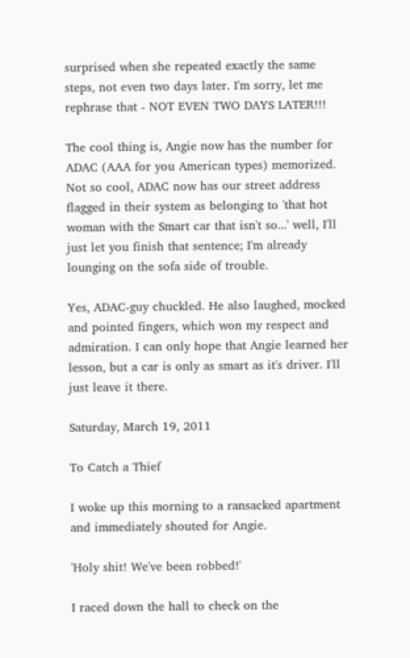surprised when she repeated exactly the same steps, not even two days later. I'm sorry, let me rephrase that - NOT EVEN TWO DAYS LATER!!!

The cool thing is, Angie now has the number for ADAC (AAA for you American types) memorized. Not so cool, ADAC now has our street address flagged in their system as belonging to 'that hot woman with the Smart car that isn't so...' well, I'll just let you finish that sentence; I'm already lounging on the sofa side of trouble.

Yes, ADAC-guy chuckled. He also laughed, mocked and pointed fingers, which won my respect and admiration. I can only hope that Angie learned her lesson, but a car is only as smart as it's driver. I'll just leave it there.

Saturday, March 19, 2011

To Catch a Thief

I woke up this morning to a ransacked apartment and immediately shouted for Angie.

'Holy shit! We've been robbed!'

I raced down the hall to check on the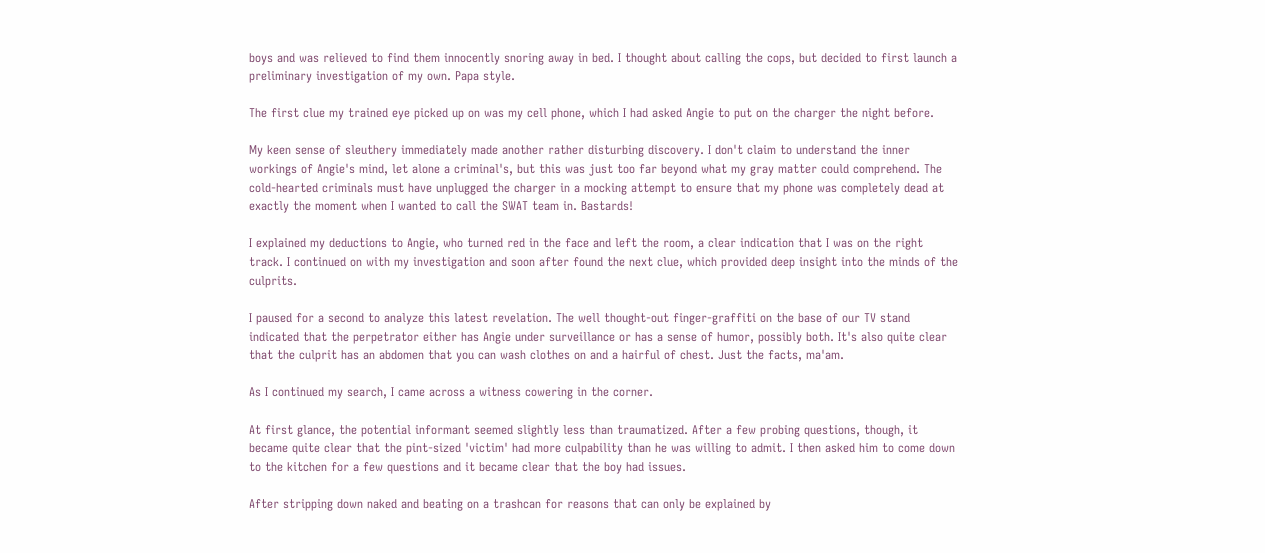boys and was relieved to find them innocently snoring away in bed. I thought about calling the cops, but decided to first launch a preliminary investigation of my own. Papa style.

The first clue my trained eye picked up on was my cell phone, which I had asked Angie to put on the charger the night before.

My keen sense of sleuthery immediately made another rather disturbing discovery. I don't claim to understand the inner workings of Angie's mind, let alone a criminal's, but this was just too far beyond what my gray matter could comprehend. The cold-hearted criminals must have unplugged the charger in a mocking attempt to ensure that my phone was completely dead at exactly the moment when I wanted to call the SWAT team in. Bastards!

I explained my deductions to Angie, who turned red in the face and left the room, a clear indication that I was on the right track. I continued on with my investigation and soon after found the next clue, which provided deep insight into the minds of the culprits.

I paused for a second to analyze this latest revelation. The well thought-out finger-graffiti on the base of our TV stand indicated that the perpetrator either has Angie under surveillance or has a sense of humor, possibly both. It's also quite clear that the culprit has an abdomen that you can wash clothes on and a hairful of chest. Just the facts, ma'am.

As I continued my search, I came across a witness cowering in the corner.

At first glance, the potential informant seemed slightly less than traumatized. After a few probing questions, though, it became quite clear that the pint-sized 'victim' had more culpability than he was willing to admit. I then asked him to come down to the kitchen for a few questions and it became clear that the boy had issues.

After stripping down naked and beating on a trashcan for reasons that can only be explained by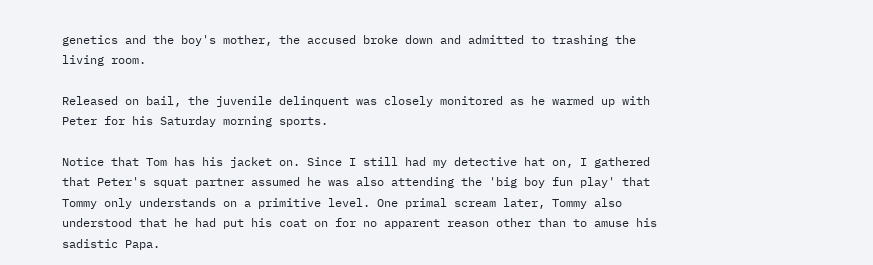genetics and the boy's mother, the accused broke down and admitted to trashing the living room.

Released on bail, the juvenile delinquent was closely monitored as he warmed up with Peter for his Saturday morning sports.

Notice that Tom has his jacket on. Since I still had my detective hat on, I gathered that Peter's squat partner assumed he was also attending the 'big boy fun play' that Tommy only understands on a primitive level. One primal scream later, Tommy also understood that he had put his coat on for no apparent reason other than to amuse his sadistic Papa.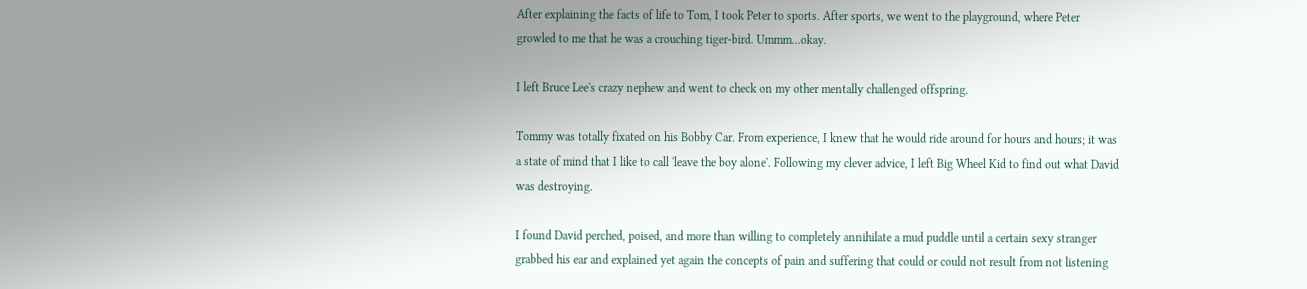After explaining the facts of life to Tom, I took Peter to sports. After sports, we went to the playground, where Peter growled to me that he was a crouching tiger-bird. Ummm...okay.

I left Bruce Lee's crazy nephew and went to check on my other mentally challenged offspring.

Tommy was totally fixated on his Bobby Car. From experience, I knew that he would ride around for hours and hours; it was a state of mind that I like to call 'leave the boy alone'. Following my clever advice, I left Big Wheel Kid to find out what David was destroying.

I found David perched, poised, and more than willing to completely annihilate a mud puddle until a certain sexy stranger grabbed his ear and explained yet again the concepts of pain and suffering that could or could not result from not listening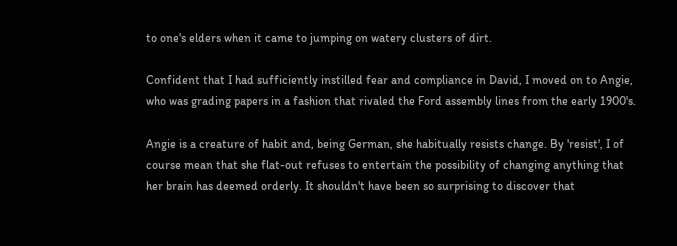to one's elders when it came to jumping on watery clusters of dirt.

Confident that I had sufficiently instilled fear and compliance in David, I moved on to Angie, who was grading papers in a fashion that rivaled the Ford assembly lines from the early 1900's.

Angie is a creature of habit and, being German, she habitually resists change. By 'resist', I of course mean that she flat-out refuses to entertain the possibility of changing anything that her brain has deemed orderly. It shouldn't have been so surprising to discover that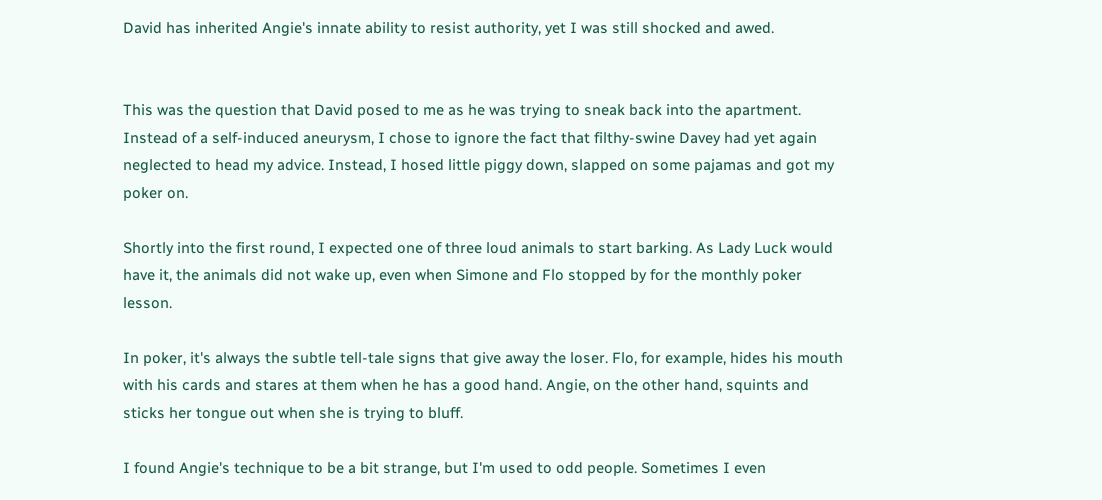David has inherited Angie's innate ability to resist authority, yet I was still shocked and awed.


This was the question that David posed to me as he was trying to sneak back into the apartment. Instead of a self-induced aneurysm, I chose to ignore the fact that filthy-swine Davey had yet again neglected to head my advice. Instead, I hosed little piggy down, slapped on some pajamas and got my poker on.

Shortly into the first round, I expected one of three loud animals to start barking. As Lady Luck would have it, the animals did not wake up, even when Simone and Flo stopped by for the monthly poker lesson.

In poker, it's always the subtle tell-tale signs that give away the loser. Flo, for example, hides his mouth with his cards and stares at them when he has a good hand. Angie, on the other hand, squints and sticks her tongue out when she is trying to bluff.

I found Angie's technique to be a bit strange, but I'm used to odd people. Sometimes I even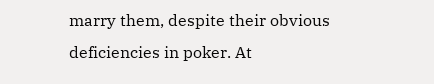marry them, despite their obvious deficiencies in poker. At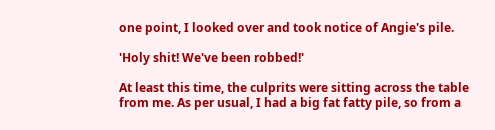one point, I looked over and took notice of Angie's pile.

'Holy shit! We've been robbed!'

At least this time, the culprits were sitting across the table from me. As per usual, I had a big fat fatty pile, so from a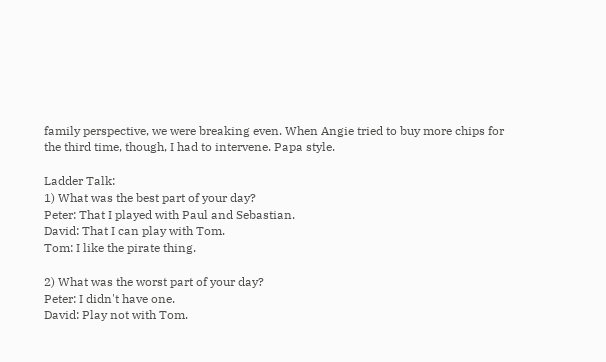family perspective, we were breaking even. When Angie tried to buy more chips for the third time, though, I had to intervene. Papa style.

Ladder Talk:
1) What was the best part of your day?
Peter: That I played with Paul and Sebastian.
David: That I can play with Tom.
Tom: I like the pirate thing.

2) What was the worst part of your day?
Peter: I didn't have one.
David: Play not with Tom.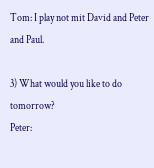Tom: I play not mit David and Peter and Paul.

3) What would you like to do tomorrow?
Peter: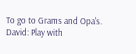To go to Grams and Opa's.
David: Play with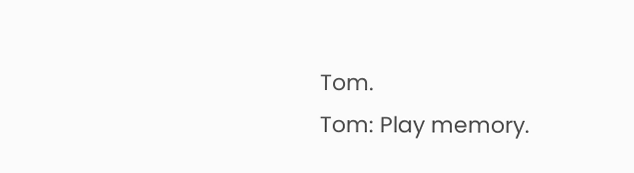Tom.
Tom: Play memory.